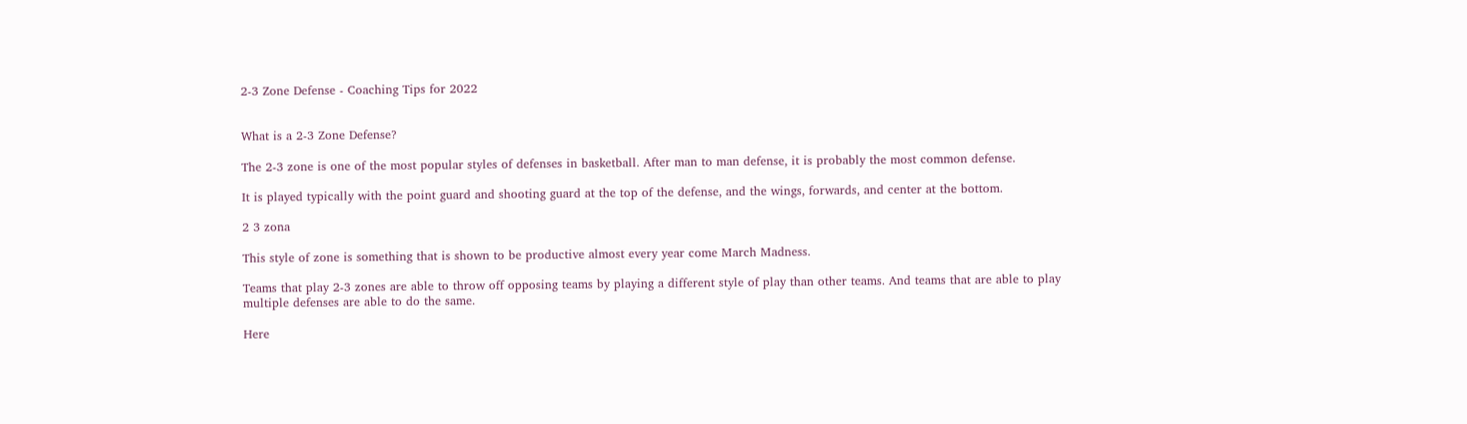2-3 Zone Defense - Coaching Tips for 2022


What is a 2-3 Zone Defense?

The 2-3 zone is one of the most popular styles of defenses in basketball. After man to man defense, it is probably the most common defense.

It is played typically with the point guard and shooting guard at the top of the defense, and the wings, forwards, and center at the bottom.

2 3 zona

This style of zone is something that is shown to be productive almost every year come March Madness.

Teams that play 2-3 zones are able to throw off opposing teams by playing a different style of play than other teams. And teams that are able to play multiple defenses are able to do the same.

Here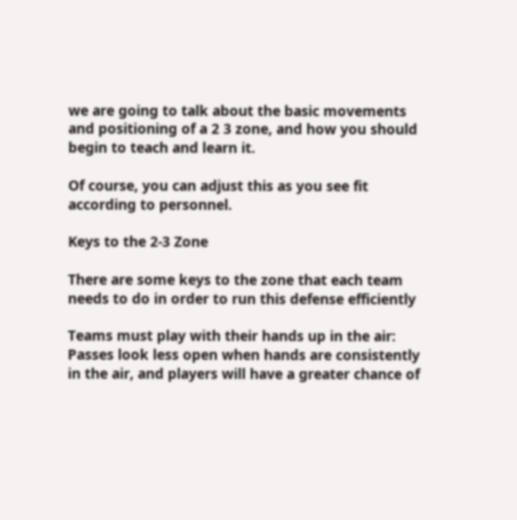we are going to talk about the basic movements and positioning of a 2 3 zone, and how you should begin to teach and learn it.

Of course, you can adjust this as you see fit according to personnel.

Keys to the 2-3 Zone

There are some keys to the zone that each team needs to do in order to run this defense efficiently

Teams must play with their hands up in the air: Passes look less open when hands are consistently in the air, and players will have a greater chance of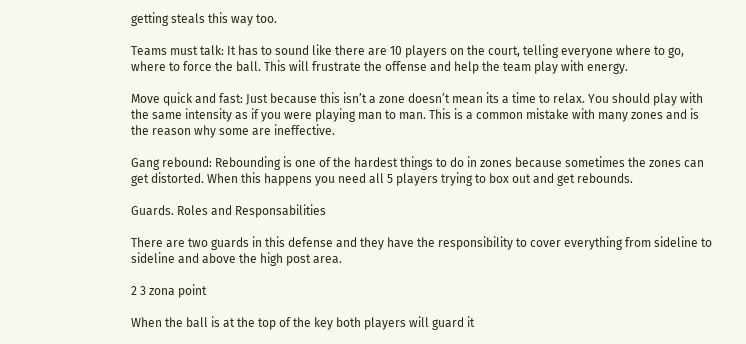getting steals this way too.

Teams must talk: It has to sound like there are 10 players on the court, telling everyone where to go, where to force the ball. This will frustrate the offense and help the team play with energy.

Move quick and fast: Just because this isn’t a zone doesn’t mean its a time to relax. You should play with the same intensity as if you were playing man to man. This is a common mistake with many zones and is the reason why some are ineffective.

Gang rebound: Rebounding is one of the hardest things to do in zones because sometimes the zones can get distorted. When this happens you need all 5 players trying to box out and get rebounds.

Guards. Roles and Responsabilities

There are two guards in this defense and they have the responsibility to cover everything from sideline to sideline and above the high post area.

2 3 zona point

When the ball is at the top of the key both players will guard it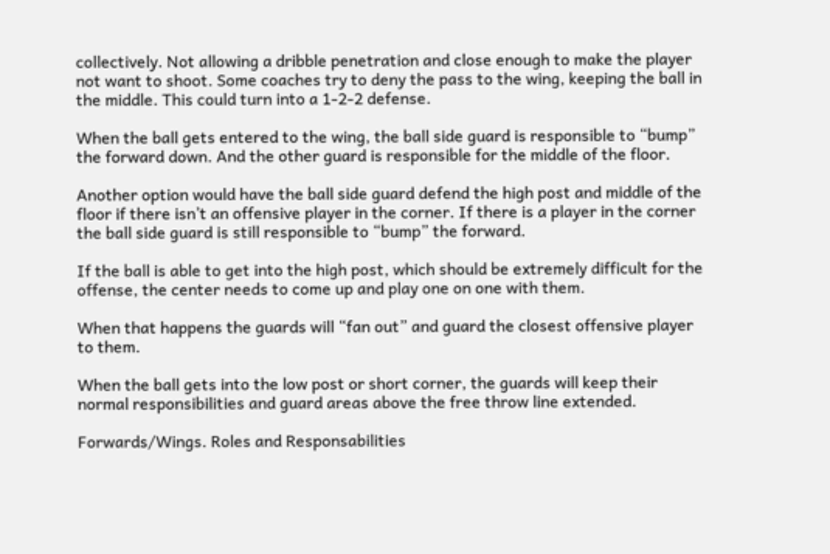collectively. Not allowing a dribble penetration and close enough to make the player not want to shoot. Some coaches try to deny the pass to the wing, keeping the ball in the middle. This could turn into a 1-2-2 defense.

When the ball gets entered to the wing, the ball side guard is responsible to “bump” the forward down. And the other guard is responsible for the middle of the floor.

Another option would have the ball side guard defend the high post and middle of the floor if there isn’t an offensive player in the corner. If there is a player in the corner the ball side guard is still responsible to “bump” the forward.

If the ball is able to get into the high post, which should be extremely difficult for the offense, the center needs to come up and play one on one with them.

When that happens the guards will “fan out” and guard the closest offensive player to them.

When the ball gets into the low post or short corner, the guards will keep their normal responsibilities and guard areas above the free throw line extended.

Forwards/Wings. Roles and Responsabilities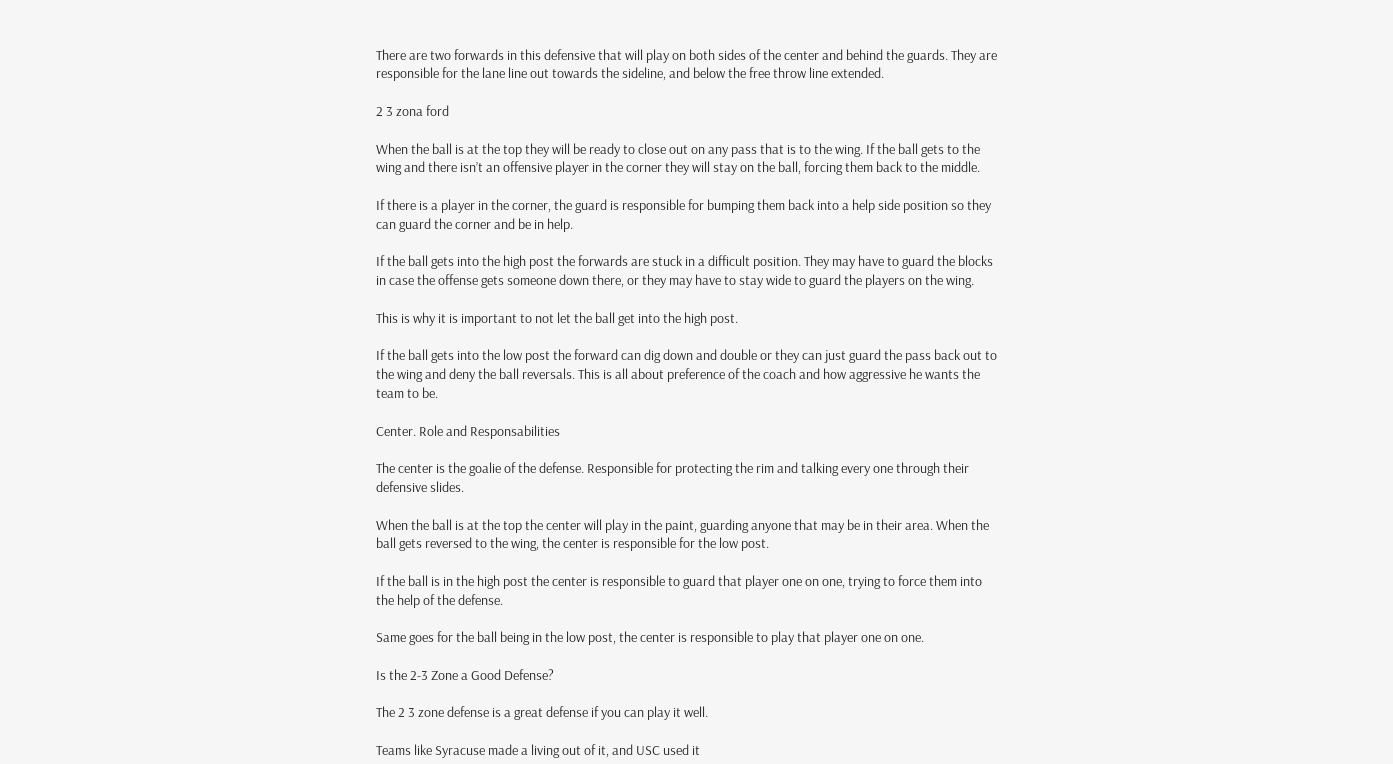There are two forwards in this defensive that will play on both sides of the center and behind the guards. They are responsible for the lane line out towards the sideline, and below the free throw line extended.

2 3 zona ford

When the ball is at the top they will be ready to close out on any pass that is to the wing. If the ball gets to the wing and there isn’t an offensive player in the corner they will stay on the ball, forcing them back to the middle.

If there is a player in the corner, the guard is responsible for bumping them back into a help side position so they can guard the corner and be in help.

If the ball gets into the high post the forwards are stuck in a difficult position. They may have to guard the blocks in case the offense gets someone down there, or they may have to stay wide to guard the players on the wing.

This is why it is important to not let the ball get into the high post.

If the ball gets into the low post the forward can dig down and double or they can just guard the pass back out to the wing and deny the ball reversals. This is all about preference of the coach and how aggressive he wants the team to be.

Center. Role and Responsabilities

The center is the goalie of the defense. Responsible for protecting the rim and talking every one through their defensive slides.

When the ball is at the top the center will play in the paint, guarding anyone that may be in their area. When the ball gets reversed to the wing, the center is responsible for the low post.

If the ball is in the high post the center is responsible to guard that player one on one, trying to force them into the help of the defense.

Same goes for the ball being in the low post, the center is responsible to play that player one on one.

Is the 2-3 Zone a Good Defense?

The 2 3 zone defense is a great defense if you can play it well.

Teams like Syracuse made a living out of it, and USC used it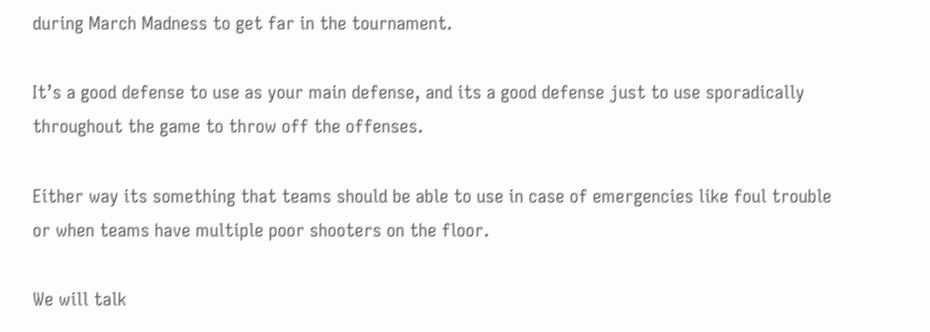during March Madness to get far in the tournament.

It’s a good defense to use as your main defense, and its a good defense just to use sporadically throughout the game to throw off the offenses.

Either way its something that teams should be able to use in case of emergencies like foul trouble or when teams have multiple poor shooters on the floor.

We will talk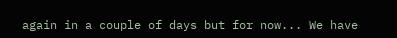again in a couple of days but for now... We have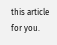this article for you.